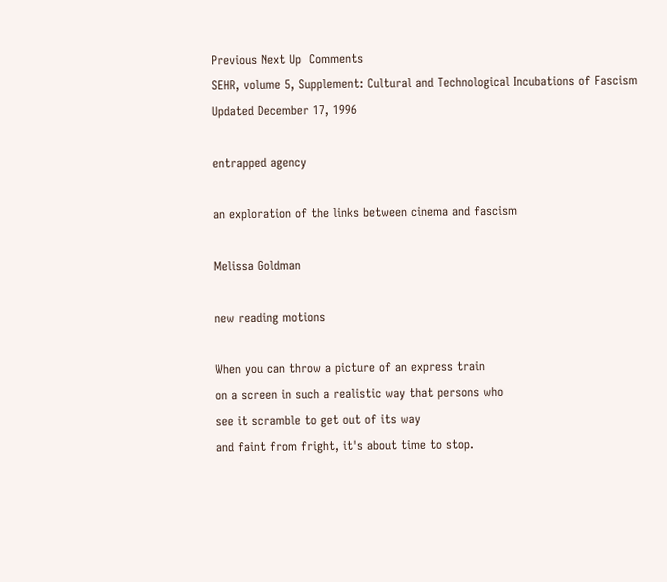Previous Next Up  Comments
SEHR, volume 5, Supplement: Cultural and Technological Incubations of Fascism
Updated December 17, 1996

entrapped agency

an exploration of the links between cinema and fascism

Melissa Goldman

new reading motions

When you can throw a picture of an express train
on a screen in such a realistic way that persons who
see it scramble to get out of its way
and faint from fright, it's about time to stop.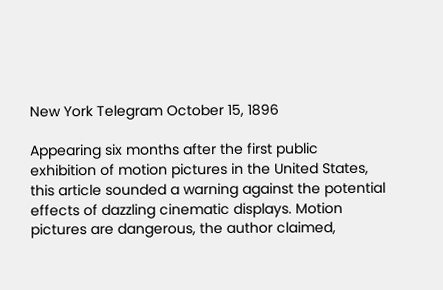New York Telegram October 15, 1896

Appearing six months after the first public exhibition of motion pictures in the United States, this article sounded a warning against the potential effects of dazzling cinematic displays. Motion pictures are dangerous, the author claimed,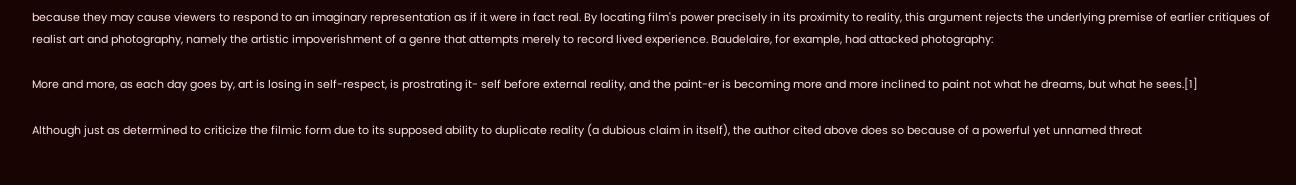because they may cause viewers to respond to an imaginary representation as if it were in fact real. By locating film's power precisely in its proximity to reality, this argument rejects the underlying premise of earlier critiques of realist art and photography, namely the artistic impoverishment of a genre that attempts merely to record lived experience. Baudelaire, for example, had attacked photography:

More and more, as each day goes by, art is losing in self-respect, is prostrating it- self before external reality, and the paint-er is becoming more and more inclined to paint not what he dreams, but what he sees.[1]

Although just as determined to criticize the filmic form due to its supposed ability to duplicate reality (a dubious claim in itself), the author cited above does so because of a powerful yet unnamed threat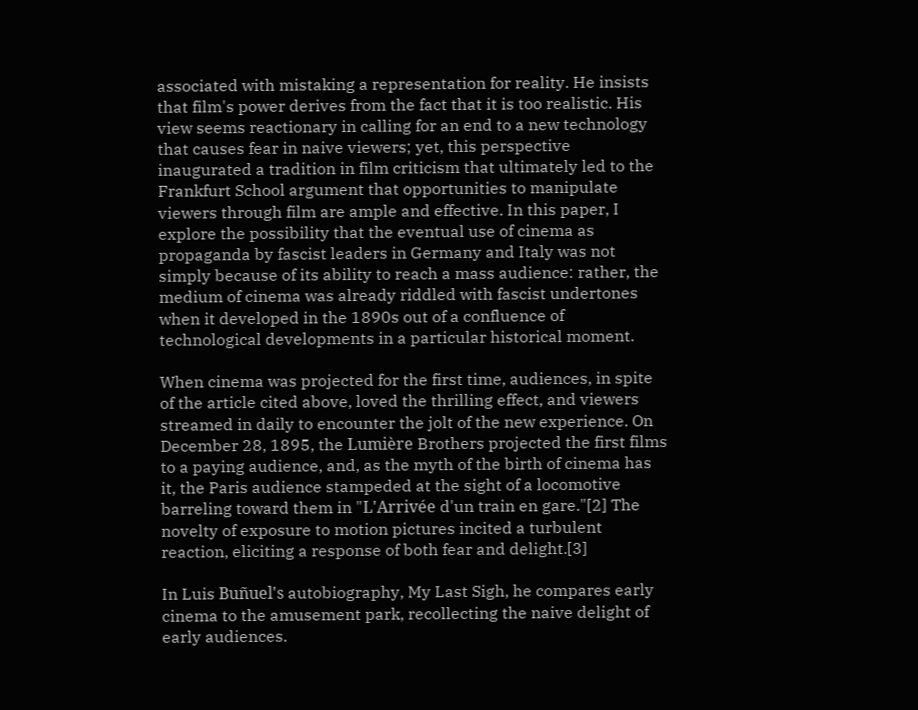associated with mistaking a representation for reality. He insists that film's power derives from the fact that it is too realistic. His view seems reactionary in calling for an end to a new technology that causes fear in naive viewers; yet, this perspective inaugurated a tradition in film criticism that ultimately led to the Frankfurt School argument that opportunities to manipulate viewers through film are ample and effective. In this paper, I explore the possibility that the eventual use of cinema as propaganda by fascist leaders in Germany and Italy was not simply because of its ability to reach a mass audience: rather, the medium of cinema was already riddled with fascist undertones when it developed in the 1890s out of a confluence of technological developments in a particular historical moment.

When cinema was projected for the first time, audiences, in spite of the article cited above, loved the thrilling effect, and viewers streamed in daily to encounter the jolt of the new experience. On December 28, 1895, the Lumière Brothers projected the first films to a paying audience, and, as the myth of the birth of cinema has it, the Paris audience stampeded at the sight of a locomotive barreling toward them in "L'Arrivée d'un train en gare."[2] The novelty of exposure to motion pictures incited a turbulent reaction, eliciting a response of both fear and delight.[3]

In Luis Buñuel's autobiography, My Last Sigh, he compares early cinema to the amusement park, recollecting the naive delight of early audiences.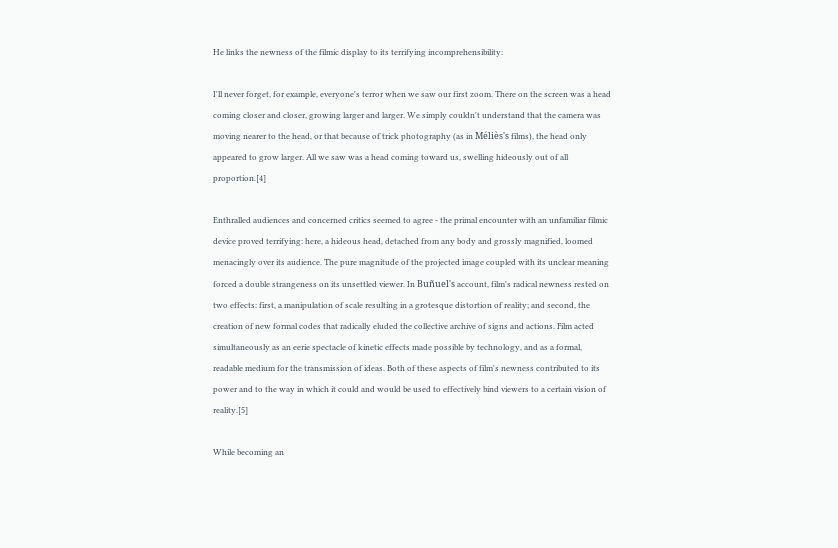He links the newness of the filmic display to its terrifying incomprehensibility:

I'll never forget, for example, everyone's terror when we saw our first zoom. There on the screen was a head coming closer and closer, growing larger and larger. We simply couldn't understand that the camera was moving nearer to the head, or that because of trick photography (as in Méliès's films), the head only appeared to grow larger. All we saw was a head coming toward us, swelling hideously out of all proportion.[4]

Enthralled audiences and concerned critics seemed to agree - the primal encounter with an unfamiliar filmic device proved terrifying: here, a hideous head, detached from any body and grossly magnified, loomed menacingly over its audience. The pure magnitude of the projected image coupled with its unclear meaning forced a double strangeness on its unsettled viewer. In Buñuel's account, film's radical newness rested on two effects: first, a manipulation of scale resulting in a grotesque distortion of reality; and second, the creation of new formal codes that radically eluded the collective archive of signs and actions. Film acted simultaneously as an eerie spectacle of kinetic effects made possible by technology, and as a formal, readable medium for the transmission of ideas. Both of these aspects of film's newness contributed to its power and to the way in which it could and would be used to effectively bind viewers to a certain vision of reality.[5]

While becoming an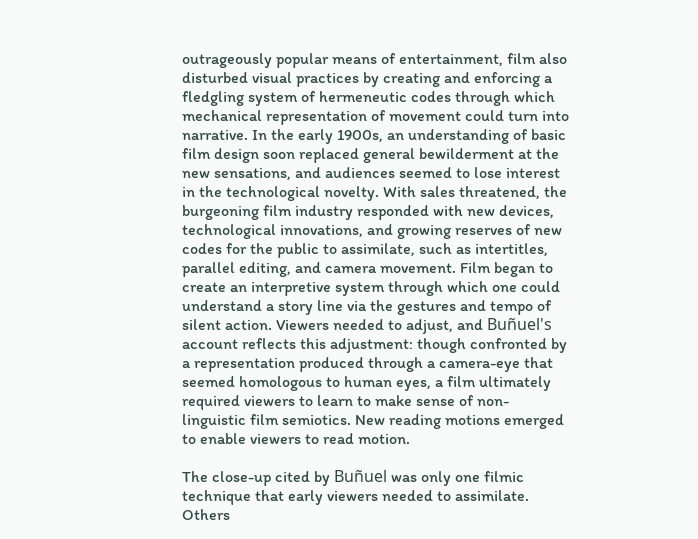outrageously popular means of entertainment, film also disturbed visual practices by creating and enforcing a fledgling system of hermeneutic codes through which mechanical representation of movement could turn into narrative. In the early 1900s, an understanding of basic film design soon replaced general bewilderment at the new sensations, and audiences seemed to lose interest in the technological novelty. With sales threatened, the burgeoning film industry responded with new devices, technological innovations, and growing reserves of new codes for the public to assimilate, such as intertitles, parallel editing, and camera movement. Film began to create an interpretive system through which one could understand a story line via the gestures and tempo of silent action. Viewers needed to adjust, and Buñuel's account reflects this adjustment: though confronted by a representation produced through a camera-eye that seemed homologous to human eyes, a film ultimately required viewers to learn to make sense of non-linguistic film semiotics. New reading motions emerged to enable viewers to read motion.

The close-up cited by Buñuel was only one filmic technique that early viewers needed to assimilate. Others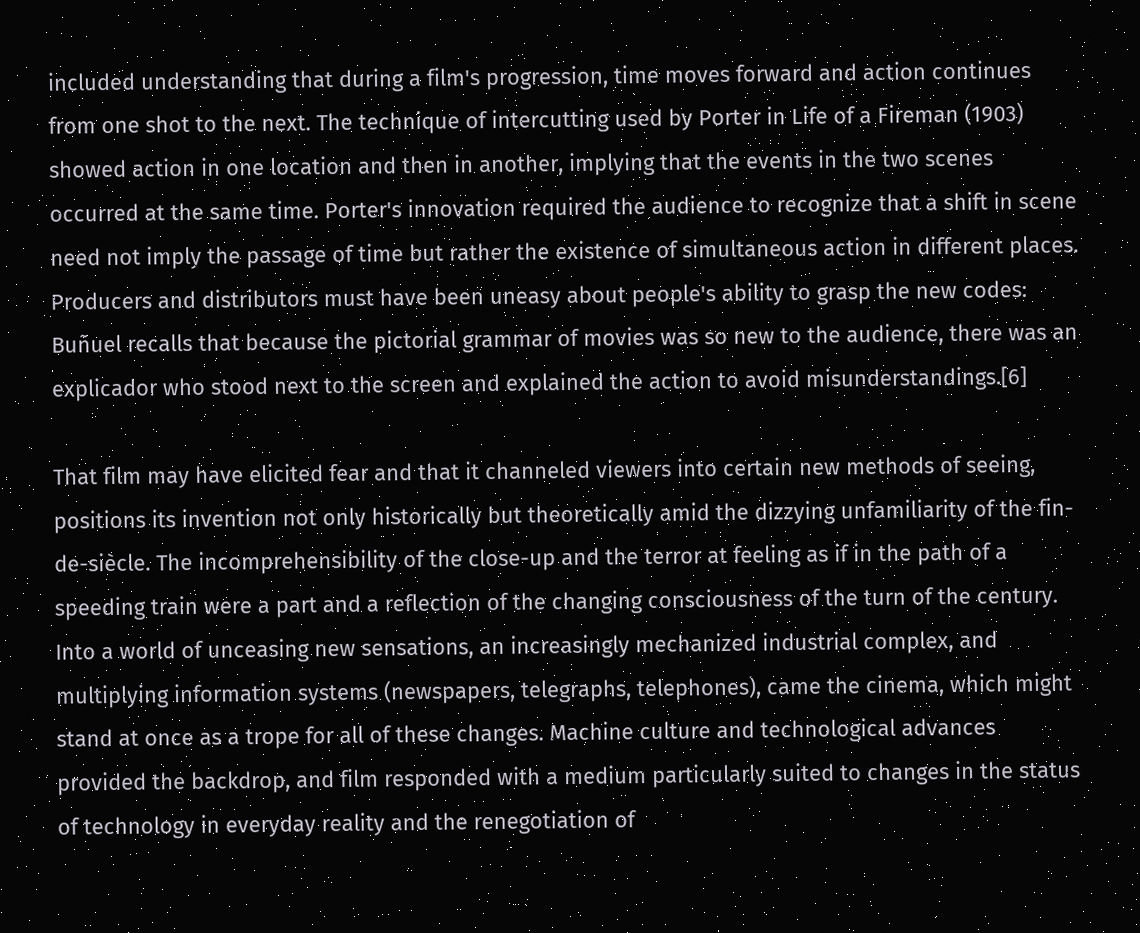included understanding that during a film's progression, time moves forward and action continues from one shot to the next. The technique of intercutting used by Porter in Life of a Fireman (1903) showed action in one location and then in another, implying that the events in the two scenes occurred at the same time. Porter's innovation required the audience to recognize that a shift in scene need not imply the passage of time but rather the existence of simultaneous action in different places. Producers and distributors must have been uneasy about people's ability to grasp the new codes: Buñuel recalls that because the pictorial grammar of movies was so new to the audience, there was an explicador who stood next to the screen and explained the action to avoid misunderstandings.[6]

That film may have elicited fear and that it channeled viewers into certain new methods of seeing, positions its invention not only historically but theoretically amid the dizzying unfamiliarity of the fin-de-siècle. The incomprehensibility of the close-up and the terror at feeling as if in the path of a speeding train were a part and a reflection of the changing consciousness of the turn of the century. Into a world of unceasing new sensations, an increasingly mechanized industrial complex, and multiplying information systems (newspapers, telegraphs, telephones), came the cinema, which might stand at once as a trope for all of these changes. Machine culture and technological advances provided the backdrop, and film responded with a medium particularly suited to changes in the status of technology in everyday reality and the renegotiation of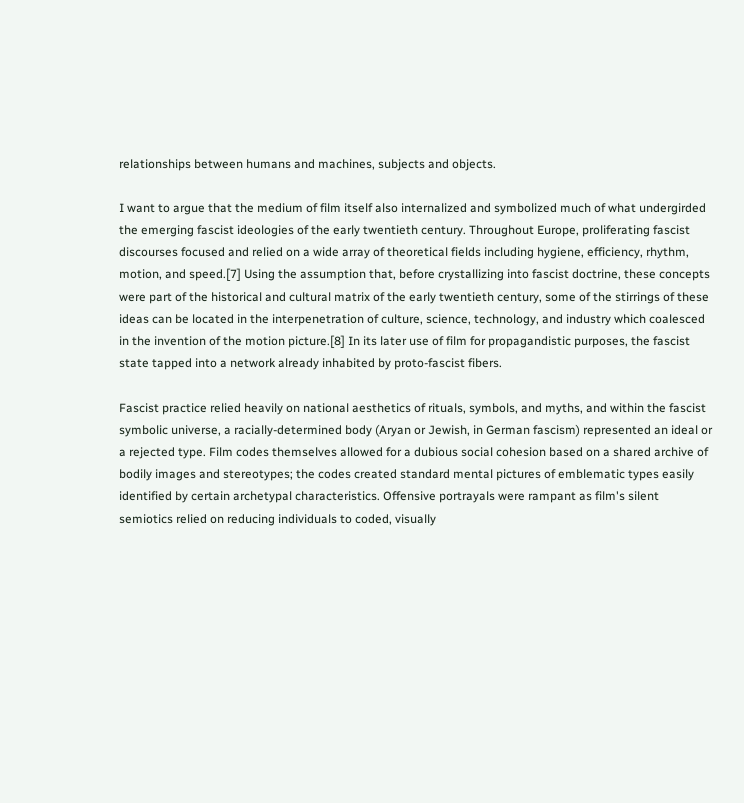relationships between humans and machines, subjects and objects.

I want to argue that the medium of film itself also internalized and symbolized much of what undergirded the emerging fascist ideologies of the early twentieth century. Throughout Europe, proliferating fascist discourses focused and relied on a wide array of theoretical fields including hygiene, efficiency, rhythm, motion, and speed.[7] Using the assumption that, before crystallizing into fascist doctrine, these concepts were part of the historical and cultural matrix of the early twentieth century, some of the stirrings of these ideas can be located in the interpenetration of culture, science, technology, and industry which coalesced in the invention of the motion picture.[8] In its later use of film for propagandistic purposes, the fascist state tapped into a network already inhabited by proto-fascist fibers.

Fascist practice relied heavily on national aesthetics of rituals, symbols, and myths, and within the fascist symbolic universe, a racially-determined body (Aryan or Jewish, in German fascism) represented an ideal or a rejected type. Film codes themselves allowed for a dubious social cohesion based on a shared archive of bodily images and stereotypes; the codes created standard mental pictures of emblematic types easily identified by certain archetypal characteristics. Offensive portrayals were rampant as film's silent semiotics relied on reducing individuals to coded, visually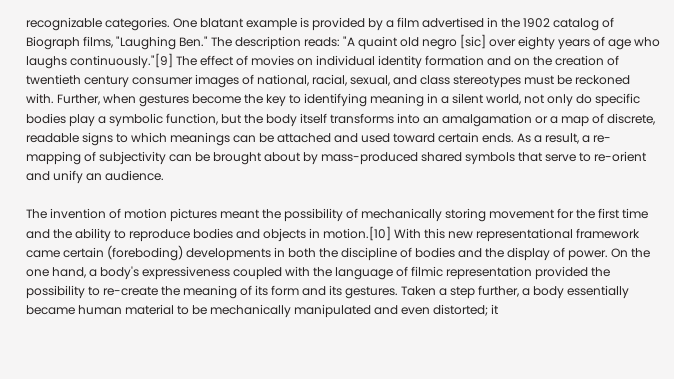recognizable categories. One blatant example is provided by a film advertised in the 1902 catalog of Biograph films, "Laughing Ben." The description reads: "A quaint old negro [sic] over eighty years of age who laughs continuously."[9] The effect of movies on individual identity formation and on the creation of twentieth century consumer images of national, racial, sexual, and class stereotypes must be reckoned with. Further, when gestures become the key to identifying meaning in a silent world, not only do specific bodies play a symbolic function, but the body itself transforms into an amalgamation or a map of discrete, readable signs to which meanings can be attached and used toward certain ends. As a result, a re-mapping of subjectivity can be brought about by mass-produced shared symbols that serve to re-orient and unify an audience.

The invention of motion pictures meant the possibility of mechanically storing movement for the first time and the ability to reproduce bodies and objects in motion.[10] With this new representational framework came certain (foreboding) developments in both the discipline of bodies and the display of power. On the one hand, a body's expressiveness coupled with the language of filmic representation provided the possibility to re-create the meaning of its form and its gestures. Taken a step further, a body essentially became human material to be mechanically manipulated and even distorted; it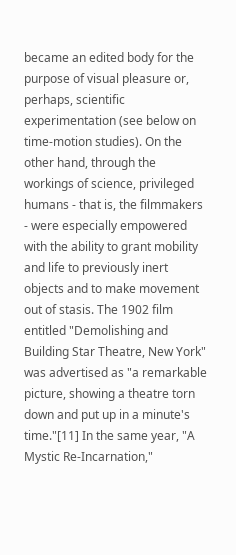became an edited body for the purpose of visual pleasure or, perhaps, scientific experimentation (see below on time-motion studies). On the other hand, through the workings of science, privileged humans - that is, the filmmakers - were especially empowered with the ability to grant mobility and life to previously inert objects and to make movement out of stasis. The 1902 film entitled "Demolishing and Building Star Theatre, New York" was advertised as "a remarkable picture, showing a theatre torn down and put up in a minute's time."[11] In the same year, "A Mystic Re-Incarnation,"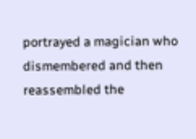portrayed a magician who dismembered and then reassembled the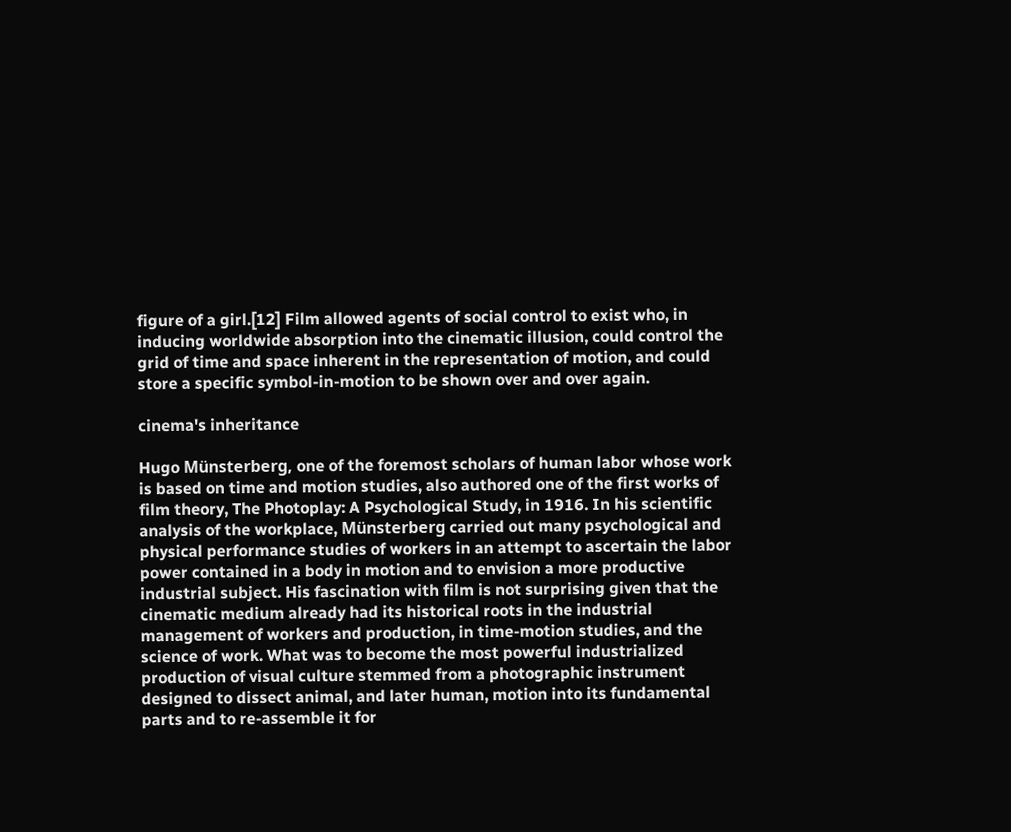figure of a girl.[12] Film allowed agents of social control to exist who, in inducing worldwide absorption into the cinematic illusion, could control the grid of time and space inherent in the representation of motion, and could store a specific symbol-in-motion to be shown over and over again.

cinema's inheritance

Hugo Münsterberg, one of the foremost scholars of human labor whose work is based on time and motion studies, also authored one of the first works of film theory, The Photoplay: A Psychological Study, in 1916. In his scientific analysis of the workplace, Münsterberg carried out many psychological and physical performance studies of workers in an attempt to ascertain the labor power contained in a body in motion and to envision a more productive industrial subject. His fascination with film is not surprising given that the cinematic medium already had its historical roots in the industrial management of workers and production, in time-motion studies, and the science of work. What was to become the most powerful industrialized production of visual culture stemmed from a photographic instrument designed to dissect animal, and later human, motion into its fundamental parts and to re-assemble it for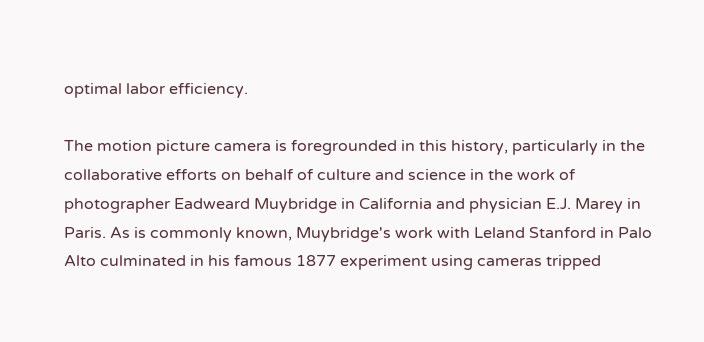optimal labor efficiency.

The motion picture camera is foregrounded in this history, particularly in the collaborative efforts on behalf of culture and science in the work of photographer Eadweard Muybridge in California and physician E.J. Marey in Paris. As is commonly known, Muybridge's work with Leland Stanford in Palo Alto culminated in his famous 1877 experiment using cameras tripped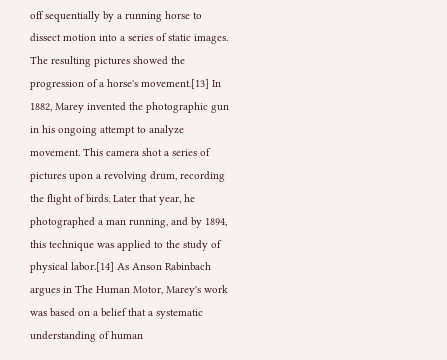off sequentially by a running horse to dissect motion into a series of static images. The resulting pictures showed the progression of a horse's movement.[13] In 1882, Marey invented the photographic gun in his ongoing attempt to analyze movement. This camera shot a series of pictures upon a revolving drum, recording the flight of birds. Later that year, he photographed a man running, and by 1894, this technique was applied to the study of physical labor.[14] As Anson Rabinbach argues in The Human Motor, Marey's work was based on a belief that a systematic understanding of human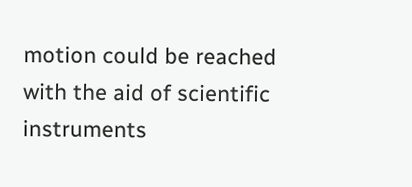motion could be reached with the aid of scientific instruments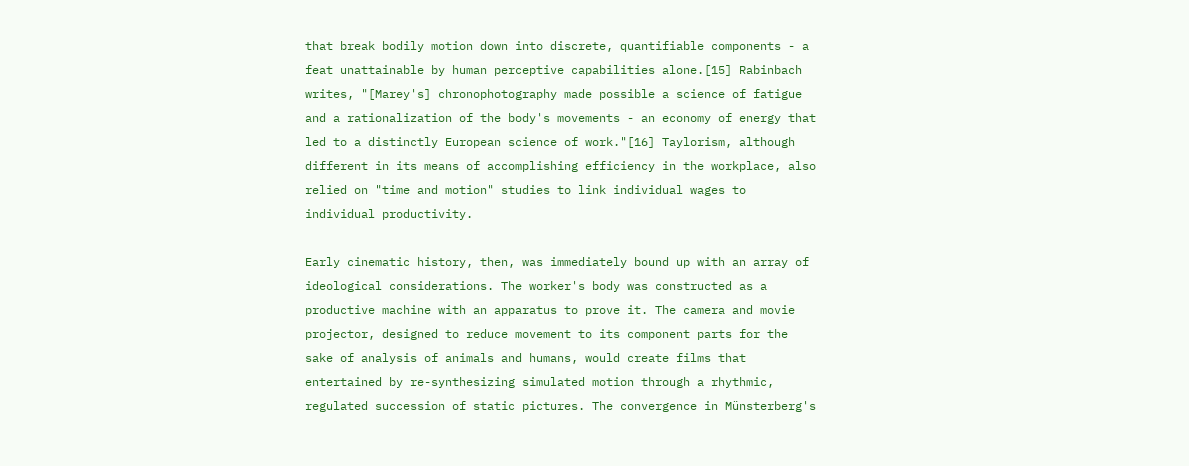that break bodily motion down into discrete, quantifiable components - a feat unattainable by human perceptive capabilities alone.[15] Rabinbach writes, "[Marey's] chronophotography made possible a science of fatigue and a rationalization of the body's movements - an economy of energy that led to a distinctly European science of work."[16] Taylorism, although different in its means of accomplishing efficiency in the workplace, also relied on "time and motion" studies to link individual wages to individual productivity.

Early cinematic history, then, was immediately bound up with an array of ideological considerations. The worker's body was constructed as a productive machine with an apparatus to prove it. The camera and movie projector, designed to reduce movement to its component parts for the sake of analysis of animals and humans, would create films that entertained by re-synthesizing simulated motion through a rhythmic, regulated succession of static pictures. The convergence in Münsterberg's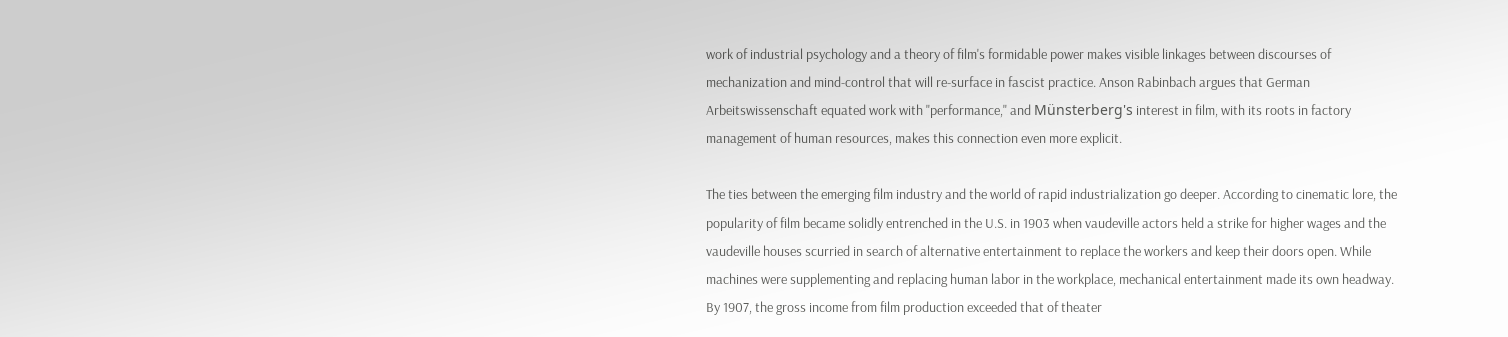work of industrial psychology and a theory of film's formidable power makes visible linkages between discourses of mechanization and mind-control that will re-surface in fascist practice. Anson Rabinbach argues that German Arbeitswissenschaft equated work with "performance," and Münsterberg's interest in film, with its roots in factory management of human resources, makes this connection even more explicit.

The ties between the emerging film industry and the world of rapid industrialization go deeper. According to cinematic lore, the popularity of film became solidly entrenched in the U.S. in 1903 when vaudeville actors held a strike for higher wages and the vaudeville houses scurried in search of alternative entertainment to replace the workers and keep their doors open. While machines were supplementing and replacing human labor in the workplace, mechanical entertainment made its own headway. By 1907, the gross income from film production exceeded that of theater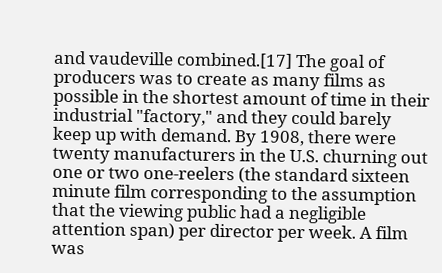and vaudeville combined.[17] The goal of producers was to create as many films as possible in the shortest amount of time in their industrial "factory," and they could barely keep up with demand. By 1908, there were twenty manufacturers in the U.S. churning out one or two one-reelers (the standard sixteen minute film corresponding to the assumption that the viewing public had a negligible attention span) per director per week. A film was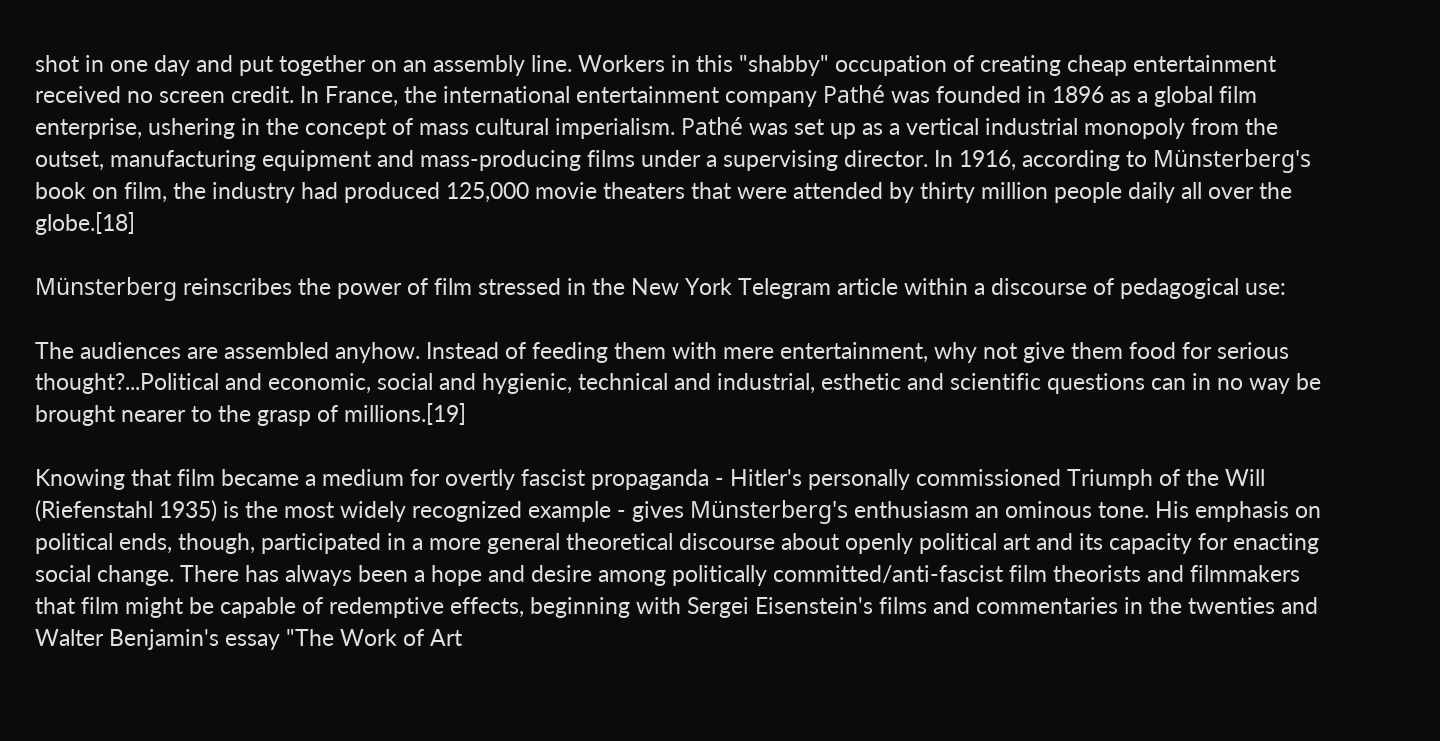shot in one day and put together on an assembly line. Workers in this "shabby" occupation of creating cheap entertainment received no screen credit. In France, the international entertainment company Pathé was founded in 1896 as a global film enterprise, ushering in the concept of mass cultural imperialism. Pathé was set up as a vertical industrial monopoly from the outset, manufacturing equipment and mass-producing films under a supervising director. In 1916, according to Münsterberg's book on film, the industry had produced 125,000 movie theaters that were attended by thirty million people daily all over the globe.[18]

Münsterberg reinscribes the power of film stressed in the New York Telegram article within a discourse of pedagogical use:

The audiences are assembled anyhow. Instead of feeding them with mere entertainment, why not give them food for serious thought?...Political and economic, social and hygienic, technical and industrial, esthetic and scientific questions can in no way be brought nearer to the grasp of millions.[19]

Knowing that film became a medium for overtly fascist propaganda - Hitler's personally commissioned Triumph of the Will (Riefenstahl 1935) is the most widely recognized example - gives Münsterberg's enthusiasm an ominous tone. His emphasis on political ends, though, participated in a more general theoretical discourse about openly political art and its capacity for enacting social change. There has always been a hope and desire among politically committed/anti-fascist film theorists and filmmakers that film might be capable of redemptive effects, beginning with Sergei Eisenstein's films and commentaries in the twenties and Walter Benjamin's essay "The Work of Art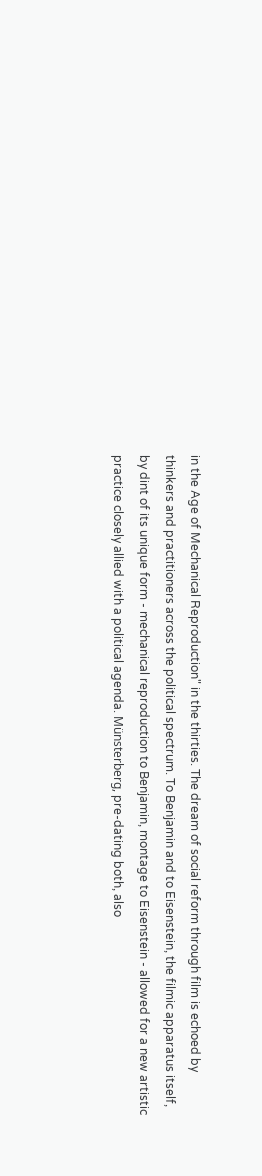in the Age of Mechanical Reproduction" in the thirties. The dream of social reform through film is echoed by thinkers and practitioners across the political spectrum. To Benjamin and to Eisenstein, the filmic apparatus itself, by dint of its unique form - mechanical reproduction to Benjamin, montage to Eisenstein - allowed for a new artistic practice closely allied with a political agenda. Münsterberg, pre-dating both, also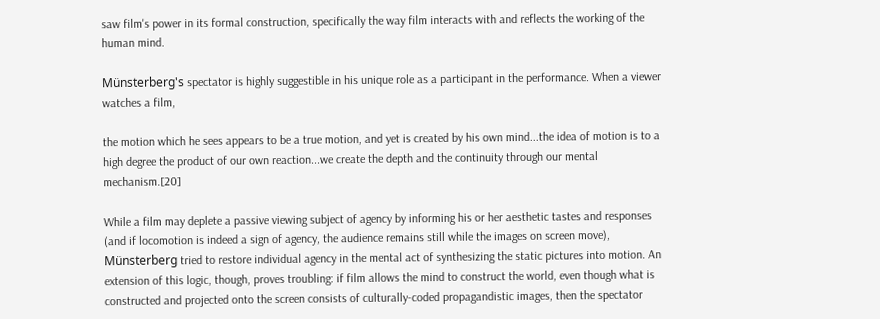saw film's power in its formal construction, specifically the way film interacts with and reflects the working of the human mind.

Münsterberg's spectator is highly suggestible in his unique role as a participant in the performance. When a viewer watches a film,

the motion which he sees appears to be a true motion, and yet is created by his own mind...the idea of motion is to a high degree the product of our own reaction...we create the depth and the continuity through our mental mechanism.[20]

While a film may deplete a passive viewing subject of agency by informing his or her aesthetic tastes and responses (and if locomotion is indeed a sign of agency, the audience remains still while the images on screen move), Münsterberg tried to restore individual agency in the mental act of synthesizing the static pictures into motion. An extension of this logic, though, proves troubling: if film allows the mind to construct the world, even though what is constructed and projected onto the screen consists of culturally-coded propagandistic images, then the spectator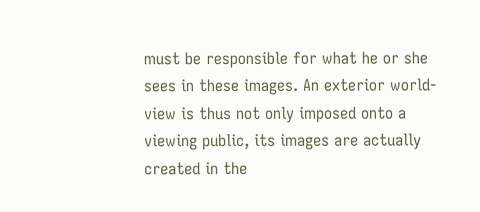must be responsible for what he or she sees in these images. An exterior world-view is thus not only imposed onto a viewing public, its images are actually created in the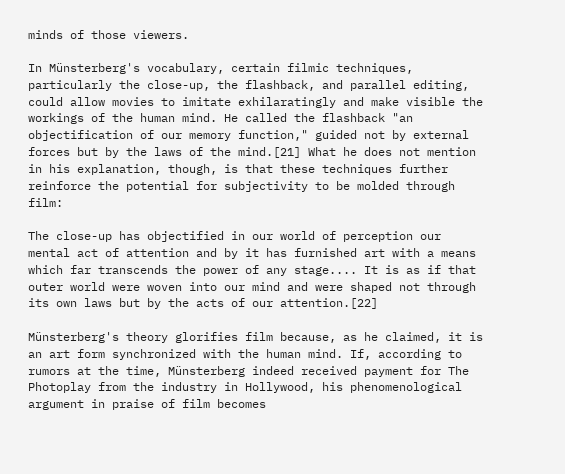minds of those viewers.

In Münsterberg's vocabulary, certain filmic techniques, particularly the close-up, the flashback, and parallel editing, could allow movies to imitate exhilaratingly and make visible the workings of the human mind. He called the flashback "an objectification of our memory function," guided not by external forces but by the laws of the mind.[21] What he does not mention in his explanation, though, is that these techniques further reinforce the potential for subjectivity to be molded through film:

The close-up has objectified in our world of perception our mental act of attention and by it has furnished art with a means which far transcends the power of any stage.... It is as if that outer world were woven into our mind and were shaped not through its own laws but by the acts of our attention.[22]

Münsterberg's theory glorifies film because, as he claimed, it is an art form synchronized with the human mind. If, according to rumors at the time, Münsterberg indeed received payment for The Photoplay from the industry in Hollywood, his phenomenological argument in praise of film becomes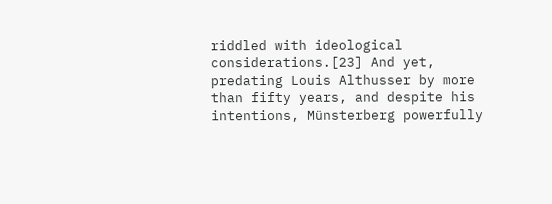riddled with ideological considerations.[23] And yet, predating Louis Althusser by more than fifty years, and despite his intentions, Münsterberg powerfully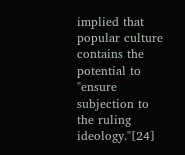implied that popular culture contains the potential to "ensure subjection to the ruling ideology."[24]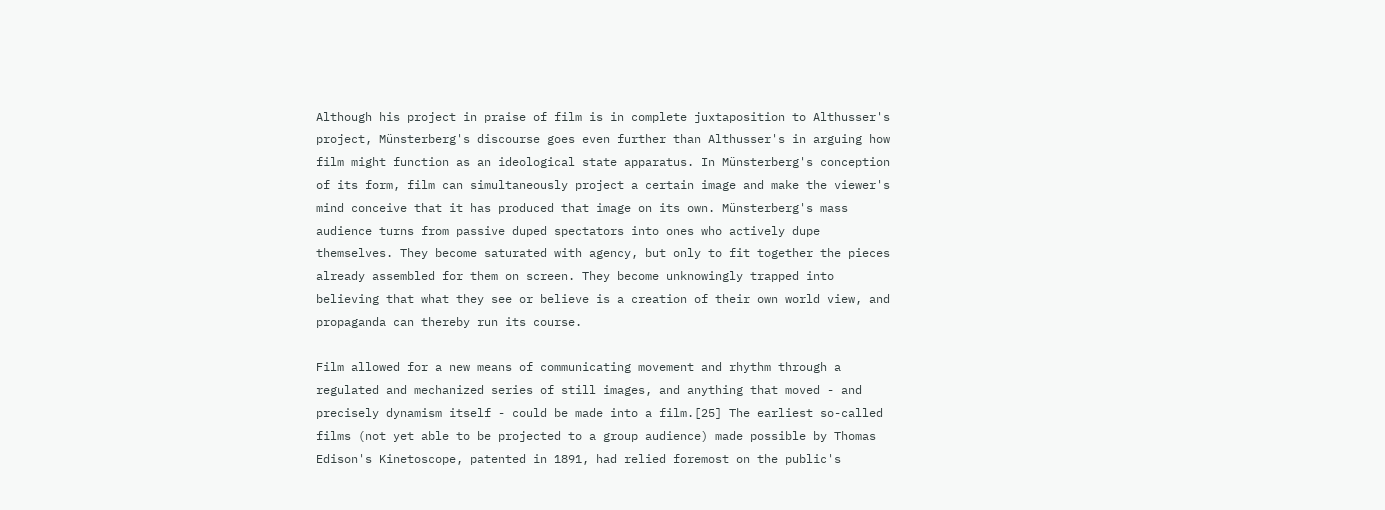Although his project in praise of film is in complete juxtaposition to Althusser's project, Münsterberg's discourse goes even further than Althusser's in arguing how film might function as an ideological state apparatus. In Münsterberg's conception of its form, film can simultaneously project a certain image and make the viewer's mind conceive that it has produced that image on its own. Münsterberg's mass audience turns from passive duped spectators into ones who actively dupe themselves. They become saturated with agency, but only to fit together the pieces already assembled for them on screen. They become unknowingly trapped into believing that what they see or believe is a creation of their own world view, and propaganda can thereby run its course.

Film allowed for a new means of communicating movement and rhythm through a regulated and mechanized series of still images, and anything that moved - and precisely dynamism itself - could be made into a film.[25] The earliest so-called films (not yet able to be projected to a group audience) made possible by Thomas Edison's Kinetoscope, patented in 1891, had relied foremost on the public's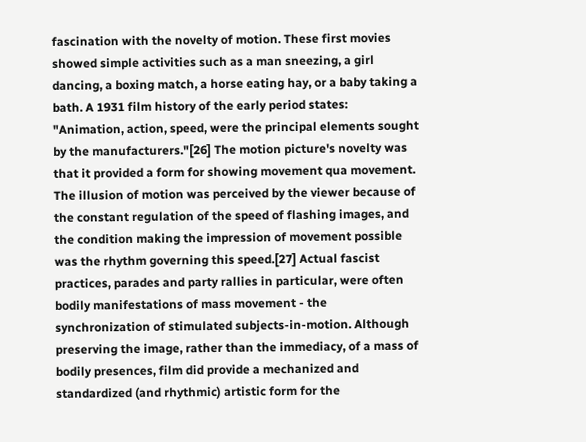fascination with the novelty of motion. These first movies showed simple activities such as a man sneezing, a girl dancing, a boxing match, a horse eating hay, or a baby taking a bath. A 1931 film history of the early period states: "Animation, action, speed, were the principal elements sought by the manufacturers."[26] The motion picture's novelty was that it provided a form for showing movement qua movement. The illusion of motion was perceived by the viewer because of the constant regulation of the speed of flashing images, and the condition making the impression of movement possible was the rhythm governing this speed.[27] Actual fascist practices, parades and party rallies in particular, were often bodily manifestations of mass movement - the synchronization of stimulated subjects-in-motion. Although preserving the image, rather than the immediacy, of a mass of bodily presences, film did provide a mechanized and standardized (and rhythmic) artistic form for the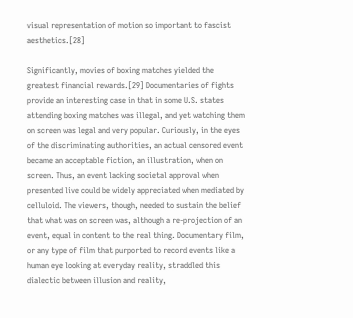visual representation of motion so important to fascist aesthetics.[28]

Significantly, movies of boxing matches yielded the greatest financial rewards.[29] Documentaries of fights provide an interesting case in that in some U.S. states attending boxing matches was illegal, and yet watching them on screen was legal and very popular. Curiously, in the eyes of the discriminating authorities, an actual censored event became an acceptable fiction, an illustration, when on screen. Thus, an event lacking societal approval when presented live could be widely appreciated when mediated by celluloid. The viewers, though, needed to sustain the belief that what was on screen was, although a re-projection of an event, equal in content to the real thing. Documentary film, or any type of film that purported to record events like a human eye looking at everyday reality, straddled this dialectic between illusion and reality,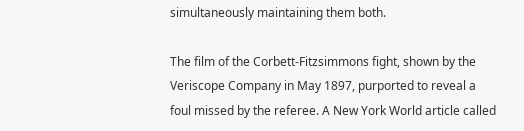simultaneously maintaining them both.

The film of the Corbett-Fitzsimmons fight, shown by the Veriscope Company in May 1897, purported to reveal a foul missed by the referee. A New York World article called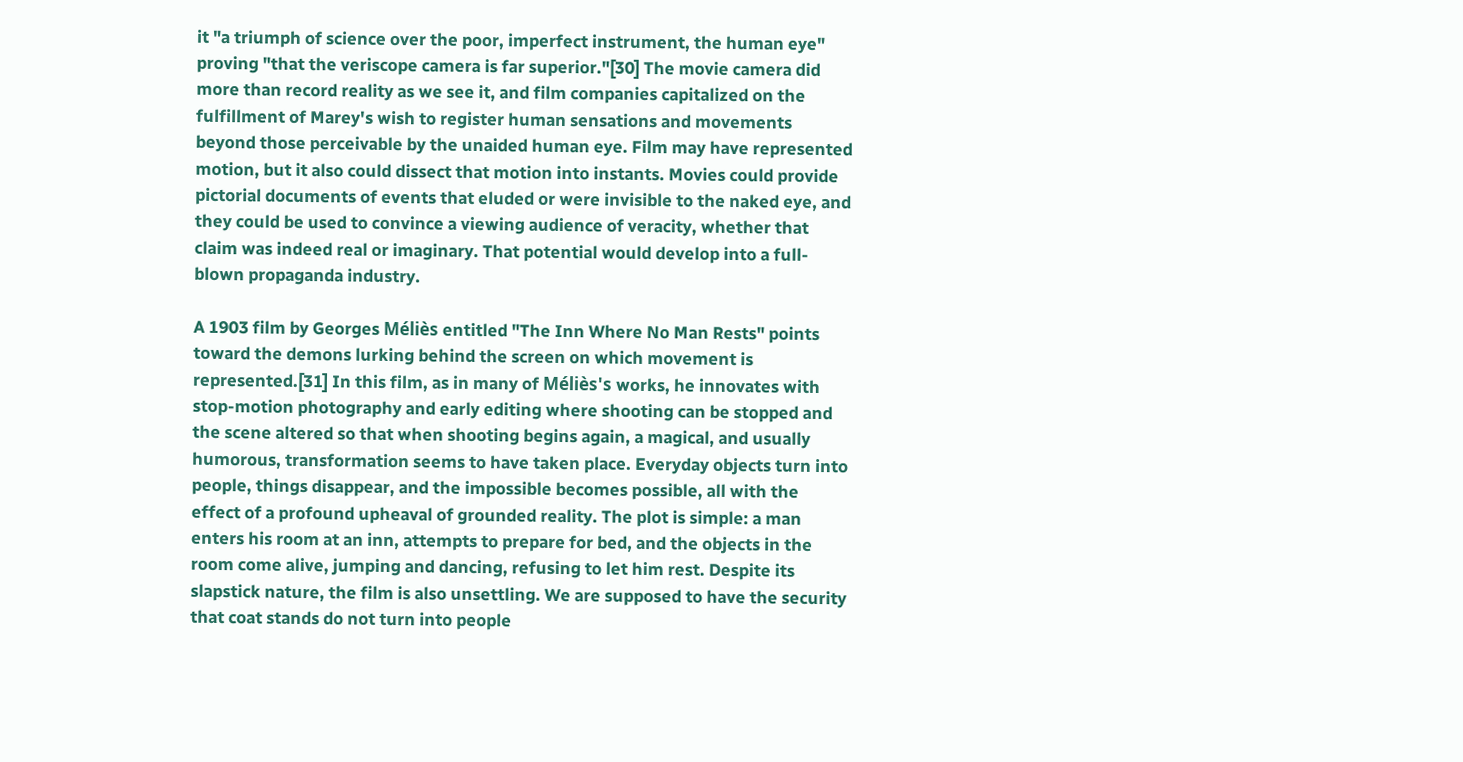it "a triumph of science over the poor, imperfect instrument, the human eye" proving "that the veriscope camera is far superior."[30] The movie camera did more than record reality as we see it, and film companies capitalized on the fulfillment of Marey's wish to register human sensations and movements beyond those perceivable by the unaided human eye. Film may have represented motion, but it also could dissect that motion into instants. Movies could provide pictorial documents of events that eluded or were invisible to the naked eye, and they could be used to convince a viewing audience of veracity, whether that claim was indeed real or imaginary. That potential would develop into a full-blown propaganda industry.

A 1903 film by Georges Méliès entitled "The Inn Where No Man Rests" points toward the demons lurking behind the screen on which movement is represented.[31] In this film, as in many of Méliès's works, he innovates with stop-motion photography and early editing where shooting can be stopped and the scene altered so that when shooting begins again, a magical, and usually humorous, transformation seems to have taken place. Everyday objects turn into people, things disappear, and the impossible becomes possible, all with the effect of a profound upheaval of grounded reality. The plot is simple: a man enters his room at an inn, attempts to prepare for bed, and the objects in the room come alive, jumping and dancing, refusing to let him rest. Despite its slapstick nature, the film is also unsettling. We are supposed to have the security that coat stands do not turn into people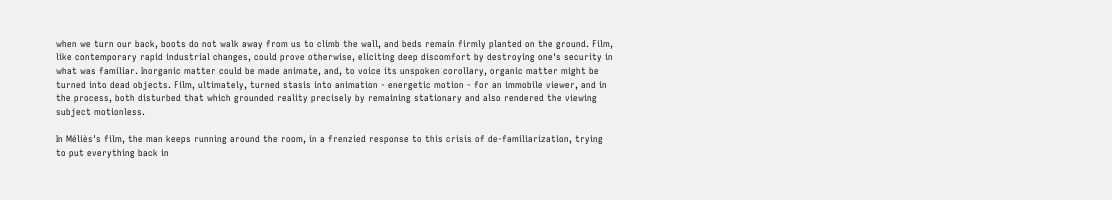when we turn our back, boots do not walk away from us to climb the wall, and beds remain firmly planted on the ground. Film, like contemporary rapid industrial changes, could prove otherwise, eliciting deep discomfort by destroying one's security in what was familiar. Inorganic matter could be made animate, and, to voice its unspoken corollary, organic matter might be turned into dead objects. Film, ultimately, turned stasis into animation - energetic motion - for an immobile viewer, and in the process, both disturbed that which grounded reality precisely by remaining stationary and also rendered the viewing subject motionless.

In Méliès's film, the man keeps running around the room, in a frenzied response to this crisis of de-familiarization, trying to put everything back in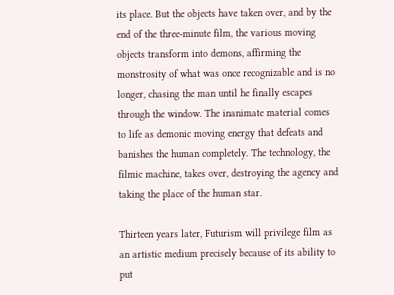its place. But the objects have taken over, and by the end of the three-minute film, the various moving objects transform into demons, affirming the monstrosity of what was once recognizable and is no longer, chasing the man until he finally escapes through the window. The inanimate material comes to life as demonic moving energy that defeats and banishes the human completely. The technology, the filmic machine, takes over, destroying the agency and taking the place of the human star.

Thirteen years later, Futurism will privilege film as an artistic medium precisely because of its ability to put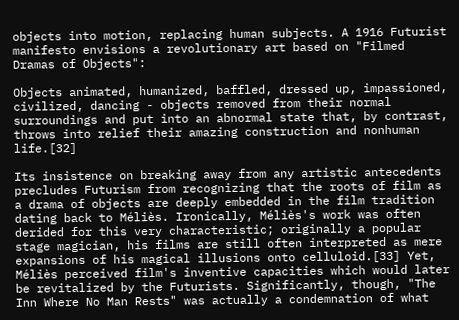objects into motion, replacing human subjects. A 1916 Futurist manifesto envisions a revolutionary art based on "Filmed Dramas of Objects":

Objects animated, humanized, baffled, dressed up, impassioned, civilized, dancing - objects removed from their normal surroundings and put into an abnormal state that, by contrast, throws into relief their amazing construction and nonhuman life.[32]

Its insistence on breaking away from any artistic antecedents precludes Futurism from recognizing that the roots of film as a drama of objects are deeply embedded in the film tradition dating back to Méliès. Ironically, Méliès's work was often derided for this very characteristic; originally a popular stage magician, his films are still often interpreted as mere expansions of his magical illusions onto celluloid.[33] Yet, Méliès perceived film's inventive capacities which would later be revitalized by the Futurists. Significantly, though, "The Inn Where No Man Rests" was actually a condemnation of what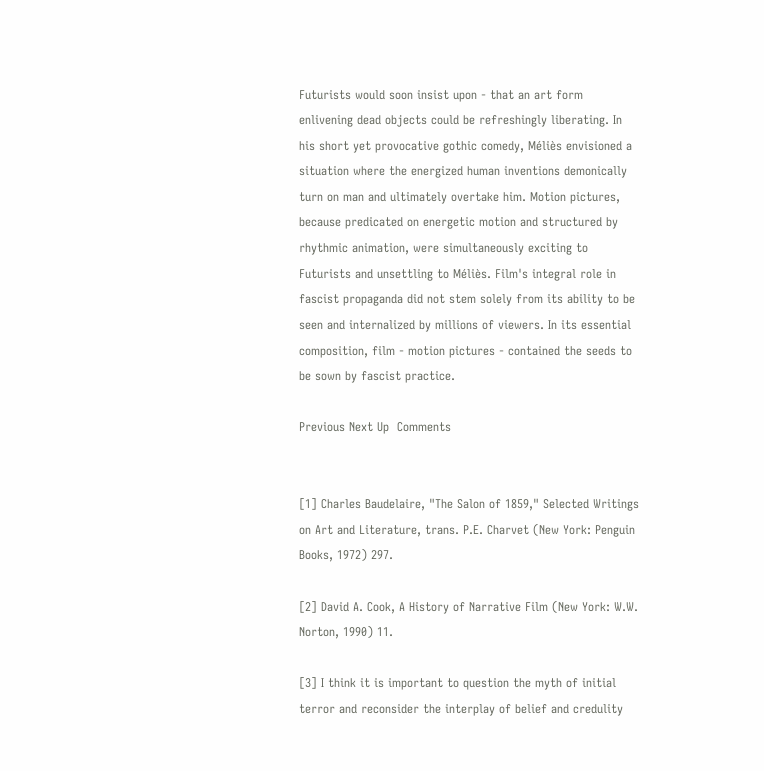Futurists would soon insist upon - that an art form enlivening dead objects could be refreshingly liberating. In his short yet provocative gothic comedy, Méliès envisioned a situation where the energized human inventions demonically turn on man and ultimately overtake him. Motion pictures, because predicated on energetic motion and structured by rhythmic animation, were simultaneously exciting to Futurists and unsettling to Méliès. Film's integral role in fascist propaganda did not stem solely from its ability to be seen and internalized by millions of viewers. In its essential composition, film - motion pictures - contained the seeds to be sown by fascist practice.

Previous Next Up  Comments


[1] Charles Baudelaire, "The Salon of 1859," Selected Writings on Art and Literature, trans. P.E. Charvet (New York: Penguin Books, 1972) 297.

[2] David A. Cook, A History of Narrative Film (New York: W.W. Norton, 1990) 11.

[3] I think it is important to question the myth of initial terror and reconsider the interplay of belief and credulity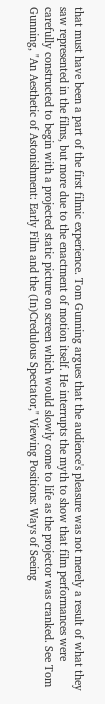that must have been a part of the first filmic experience. Tom Gunning argues that the audience's pleasure was not merely a result of what they saw represented in the films, but more due to the enactment of motion itself. He interrupts the myth to show that film performances were carefully constructed to begin with a projected static picture on screen which would slowly come to life as the projector was cranked. See Tom Gunning, "An Aesthetic of Astonishment: Early Film and the (In)Credulous Spectator," Viewing Positions: Ways of Seeing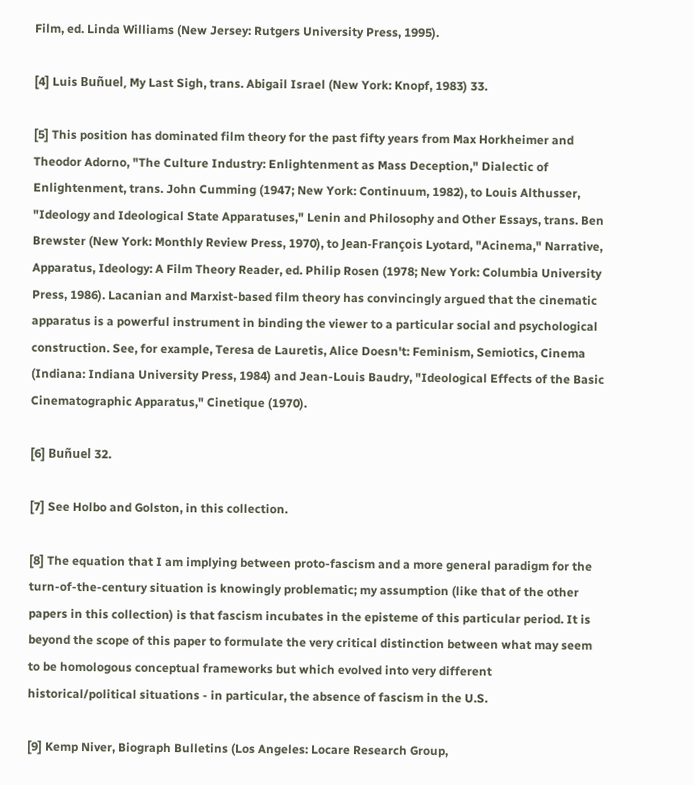Film, ed. Linda Williams (New Jersey: Rutgers University Press, 1995).

[4] Luis Buñuel, My Last Sigh, trans. Abigail Israel (New York: Knopf, 1983) 33.

[5] This position has dominated film theory for the past fifty years from Max Horkheimer and Theodor Adorno, "The Culture Industry: Enlightenment as Mass Deception," Dialectic of Enlightenment, trans. John Cumming (1947; New York: Continuum, 1982), to Louis Althusser, "Ideology and Ideological State Apparatuses," Lenin and Philosophy and Other Essays, trans. Ben Brewster (New York: Monthly Review Press, 1970), to Jean-François Lyotard, "Acinema," Narrative, Apparatus, Ideology: A Film Theory Reader, ed. Philip Rosen (1978; New York: Columbia University Press, 1986). Lacanian and Marxist-based film theory has convincingly argued that the cinematic apparatus is a powerful instrument in binding the viewer to a particular social and psychological construction. See, for example, Teresa de Lauretis, Alice Doesn't: Feminism, Semiotics, Cinema (Indiana: Indiana University Press, 1984) and Jean-Louis Baudry, "Ideological Effects of the Basic Cinematographic Apparatus," Cinetique (1970).

[6] Buñuel 32.

[7] See Holbo and Golston, in this collection.

[8] The equation that I am implying between proto-fascism and a more general paradigm for the turn-of-the-century situation is knowingly problematic; my assumption (like that of the other papers in this collection) is that fascism incubates in the episteme of this particular period. It is beyond the scope of this paper to formulate the very critical distinction between what may seem to be homologous conceptual frameworks but which evolved into very different historical/political situations - in particular, the absence of fascism in the U.S.

[9] Kemp Niver, Biograph Bulletins (Los Angeles: Locare Research Group,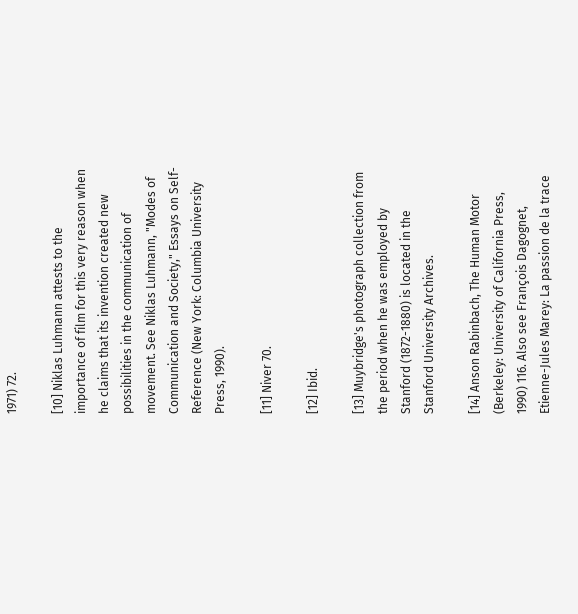1971) 72.

[10] Niklas Luhmann attests to the importance of film for this very reason when he claims that its invention created new possibilities in the communication of movement. See Niklas Luhmann, "Modes of Communication and Society," Essays on Self-Reference (New York: Columbia University Press, 1990).

[11] Niver 70.

[12] Ibid.

[13] Muybridge's photograph collection from the period when he was employed by Stanford (1872-1880) is located in the Stanford University Archives.

[14] Anson Rabinbach, The Human Motor (Berkeley: University of California Press, 1990) 116. Also see François Dagognet, Etienne-Jules Marey: La passion de la trace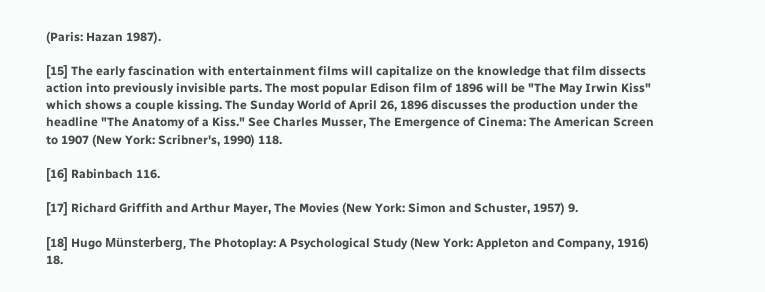(Paris: Hazan 1987).

[15] The early fascination with entertainment films will capitalize on the knowledge that film dissects action into previously invisible parts. The most popular Edison film of 1896 will be "The May Irwin Kiss" which shows a couple kissing. The Sunday World of April 26, 1896 discusses the production under the headline "The Anatomy of a Kiss." See Charles Musser, The Emergence of Cinema: The American Screen to 1907 (New York: Scribner's, 1990) 118.

[16] Rabinbach 116.

[17] Richard Griffith and Arthur Mayer, The Movies (New York: Simon and Schuster, 1957) 9.

[18] Hugo Münsterberg, The Photoplay: A Psychological Study (New York: Appleton and Company, 1916) 18.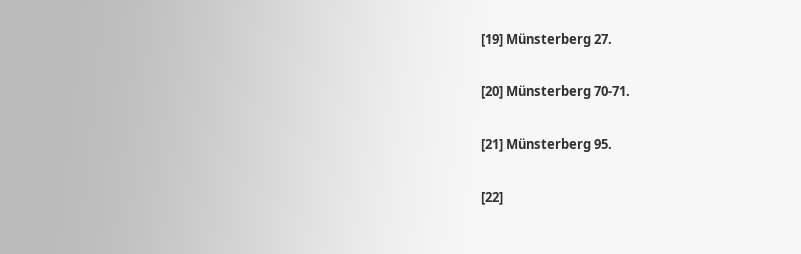[19] Münsterberg 27.

[20] Münsterberg 70-71.

[21] Münsterberg 95.

[22]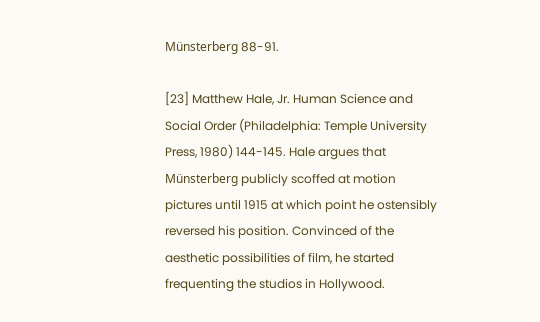Münsterberg 88-91.

[23] Matthew Hale, Jr. Human Science and Social Order (Philadelphia: Temple University Press, 1980) 144-145. Hale argues that Münsterberg publicly scoffed at motion pictures until 1915 at which point he ostensibly reversed his position. Convinced of the aesthetic possibilities of film, he started frequenting the studios in Hollywood.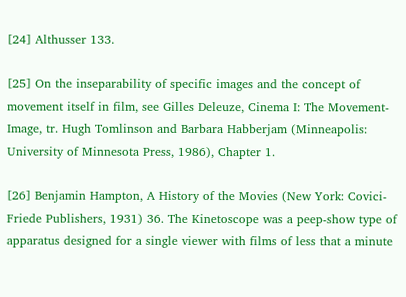[24] Althusser 133.

[25] On the inseparability of specific images and the concept of movement itself in film, see Gilles Deleuze, Cinema I: The Movement-Image, tr. Hugh Tomlinson and Barbara Habberjam (Minneapolis: University of Minnesota Press, 1986), Chapter 1.

[26] Benjamin Hampton, A History of the Movies (New York: Covici-Friede Publishers, 1931) 36. The Kinetoscope was a peep-show type of apparatus designed for a single viewer with films of less that a minute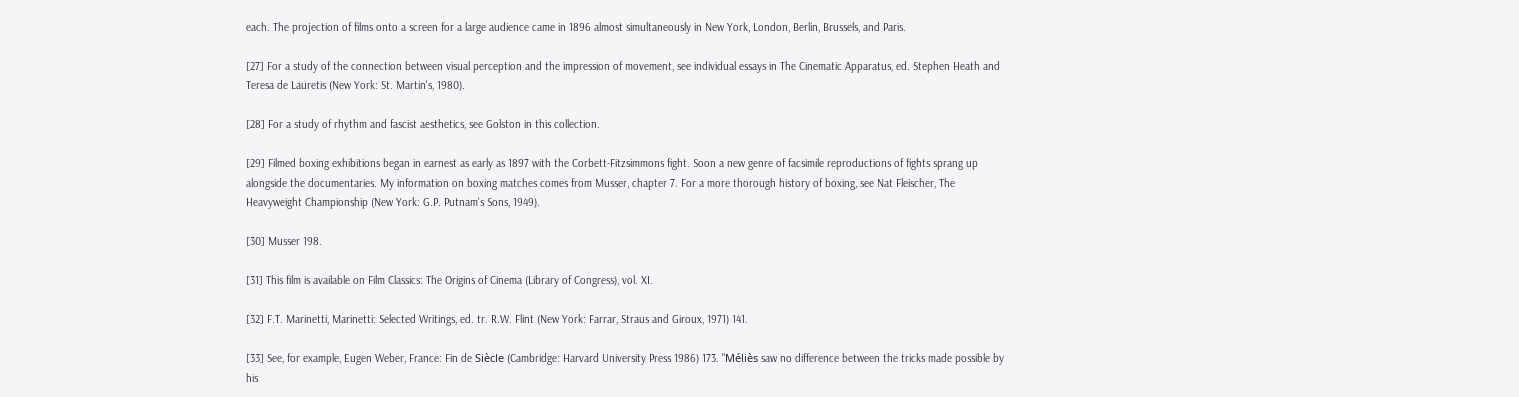each. The projection of films onto a screen for a large audience came in 1896 almost simultaneously in New York, London, Berlin, Brussels, and Paris.

[27] For a study of the connection between visual perception and the impression of movement, see individual essays in The Cinematic Apparatus, ed. Stephen Heath and Teresa de Lauretis (New York: St. Martin's, 1980).

[28] For a study of rhythm and fascist aesthetics, see Golston in this collection.

[29] Filmed boxing exhibitions began in earnest as early as 1897 with the Corbett-Fitzsimmons fight. Soon a new genre of facsimile reproductions of fights sprang up alongside the documentaries. My information on boxing matches comes from Musser, chapter 7. For a more thorough history of boxing, see Nat Fleischer, The Heavyweight Championship (New York: G.P. Putnam's Sons, 1949).

[30] Musser 198.

[31] This film is available on Film Classics: The Origins of Cinema (Library of Congress), vol. XI.

[32] F.T. Marinetti, Marinetti: Selected Writings, ed. tr. R.W. Flint (New York: Farrar, Straus and Giroux, 1971) 141.

[33] See, for example, Eugen Weber, France: Fin de Siècle (Cambridge: Harvard University Press 1986) 173. "Méliès saw no difference between the tricks made possible by his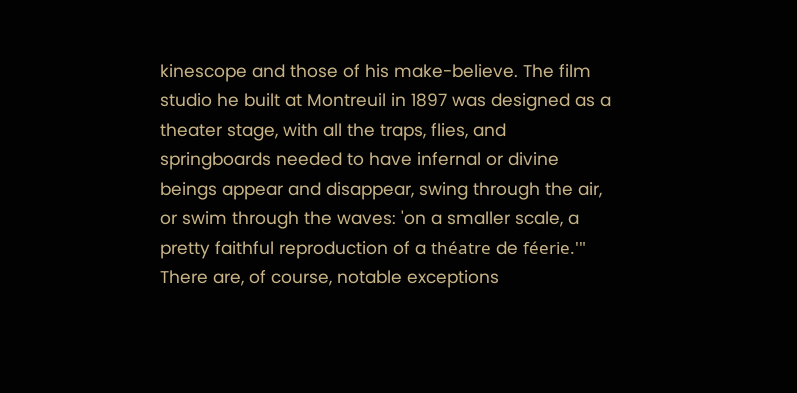kinescope and those of his make-believe. The film studio he built at Montreuil in 1897 was designed as a theater stage, with all the traps, flies, and springboards needed to have infernal or divine beings appear and disappear, swing through the air, or swim through the waves: 'on a smaller scale, a pretty faithful reproduction of a théatre de féerie.'" There are, of course, notable exceptions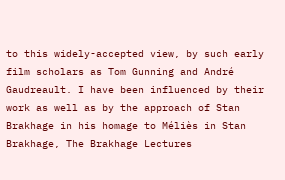to this widely-accepted view, by such early film scholars as Tom Gunning and André Gaudreault. I have been influenced by their work as well as by the approach of Stan Brakhage in his homage to Méliès in Stan Brakhage, The Brakhage Lectures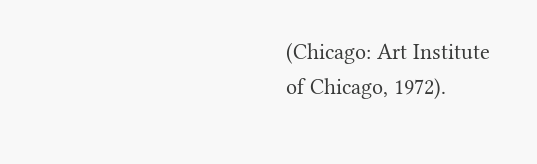(Chicago: Art Institute of Chicago, 1972).